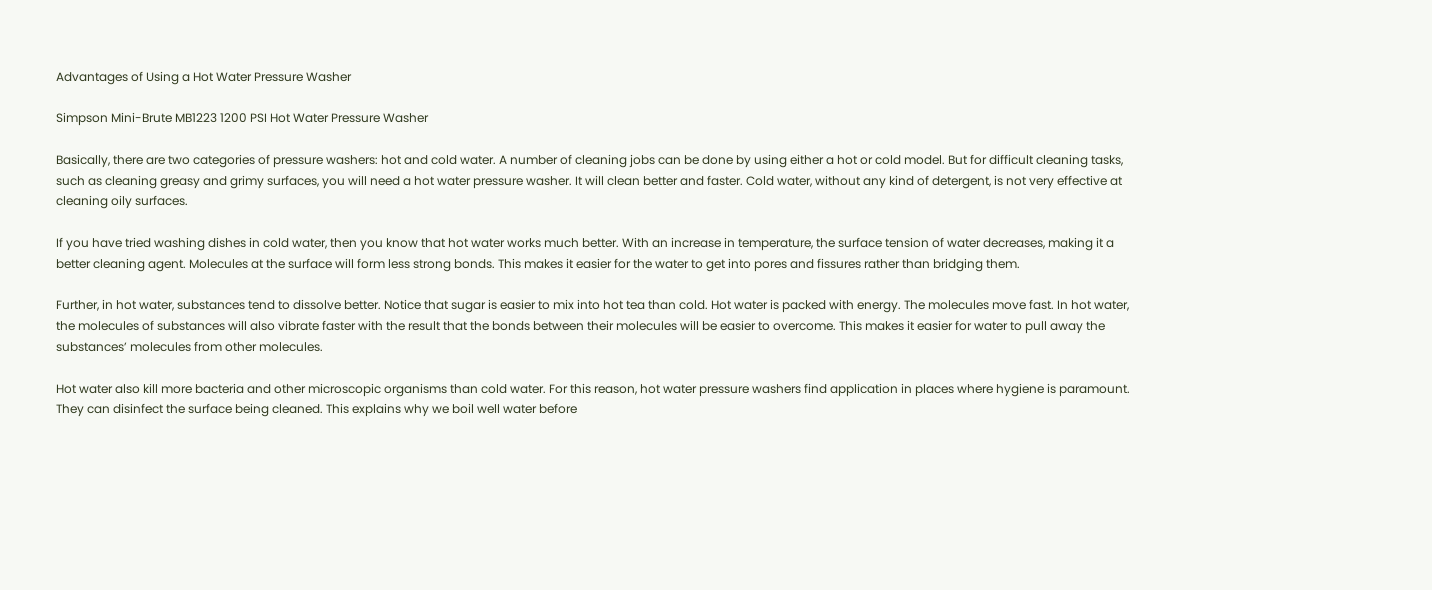Advantages of Using a Hot Water Pressure Washer

Simpson Mini-Brute MB1223 1200 PSI Hot Water Pressure Washer

Basically, there are two categories of pressure washers: hot and cold water. A number of cleaning jobs can be done by using either a hot or cold model. But for difficult cleaning tasks, such as cleaning greasy and grimy surfaces, you will need a hot water pressure washer. It will clean better and faster. Cold water, without any kind of detergent, is not very effective at cleaning oily surfaces.

If you have tried washing dishes in cold water, then you know that hot water works much better. With an increase in temperature, the surface tension of water decreases, making it a better cleaning agent. Molecules at the surface will form less strong bonds. This makes it easier for the water to get into pores and fissures rather than bridging them.

Further, in hot water, substances tend to dissolve better. Notice that sugar is easier to mix into hot tea than cold. Hot water is packed with energy. The molecules move fast. In hot water, the molecules of substances will also vibrate faster with the result that the bonds between their molecules will be easier to overcome. This makes it easier for water to pull away the substances’ molecules from other molecules.

Hot water also kill more bacteria and other microscopic organisms than cold water. For this reason, hot water pressure washers find application in places where hygiene is paramount. They can disinfect the surface being cleaned. This explains why we boil well water before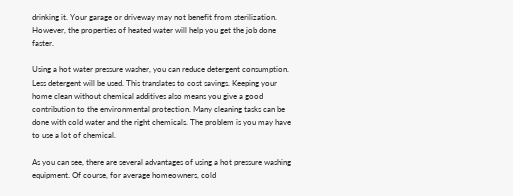drinking it. Your garage or driveway may not benefit from sterilization. However, the properties of heated water will help you get the job done faster.

Using a hot water pressure washer, you can reduce detergent consumption. Less detergent will be used. This translates to cost savings. Keeping your home clean without chemical additives also means you give a good contribution to the environmental protection. Many cleaning tasks can be done with cold water and the right chemicals. The problem is you may have to use a lot of chemical.

As you can see, there are several advantages of using a hot pressure washing equipment. Of course, for average homeowners, cold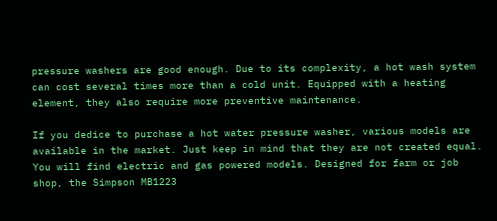pressure washers are good enough. Due to its complexity, a hot wash system can cost several times more than a cold unit. Equipped with a heating element, they also require more preventive maintenance.

If you dedice to purchase a hot water pressure washer, various models are available in the market. Just keep in mind that they are not created equal. You will find electric and gas powered models. Designed for farm or job shop, the Simpson MB1223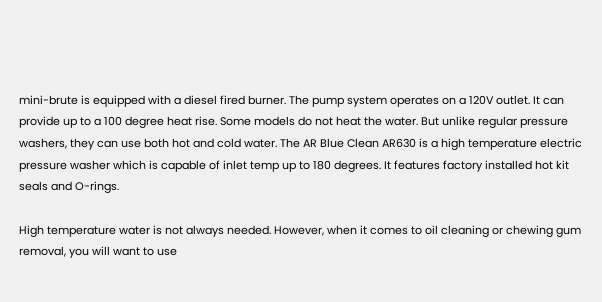mini-brute is equipped with a diesel fired burner. The pump system operates on a 120V outlet. It can provide up to a 100 degree heat rise. Some models do not heat the water. But unlike regular pressure washers, they can use both hot and cold water. The AR Blue Clean AR630 is a high temperature electric pressure washer which is capable of inlet temp up to 180 degrees. It features factory installed hot kit seals and O-rings.

High temperature water is not always needed. However, when it comes to oil cleaning or chewing gum removal, you will want to use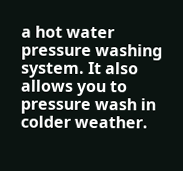a hot water pressure washing system. It also allows you to pressure wash in colder weather.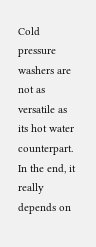Cold pressure washers are not as versatile as its hot water counterpart. In the end, it really depends on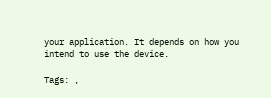your application. It depends on how you intend to use the device.

Tags: ,